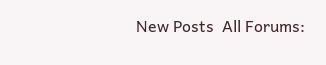New Posts  All Forums: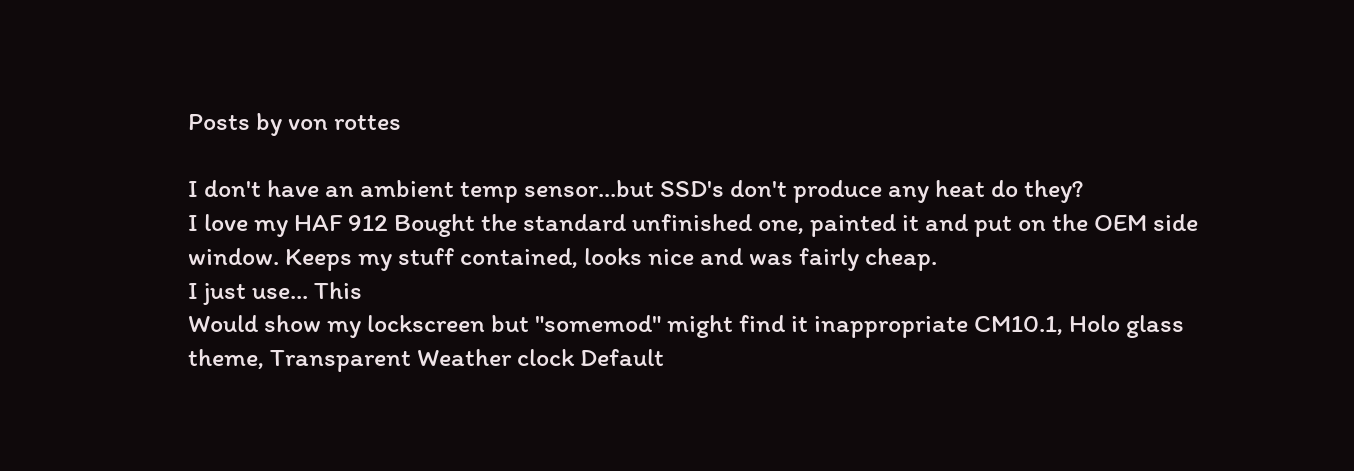Posts by von rottes

I don't have an ambient temp sensor...but SSD's don't produce any heat do they?
I love my HAF 912 Bought the standard unfinished one, painted it and put on the OEM side window. Keeps my stuff contained, looks nice and was fairly cheap.
I just use... This
Would show my lockscreen but "somemod" might find it inappropriate CM10.1, Holo glass theme, Transparent Weather clock Default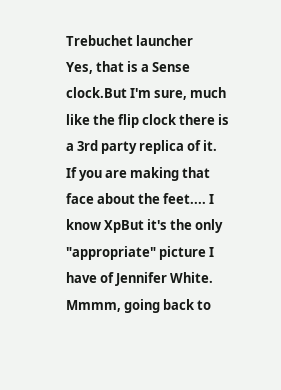Trebuchet launcher
Yes, that is a Sense clock.But I'm sure, much like the flip clock there is a 3rd party replica of it.
If you are making that face about the feet.... I know XpBut it's the only "appropriate" picture I have of Jennifer White.
Mmmm, going back to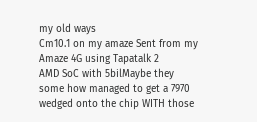my old ways
Cm10.1 on my amaze Sent from my Amaze 4G using Tapatalk 2
AMD SoC with 5bilMaybe they some how managed to get a 7970 wedged onto the chip WITH those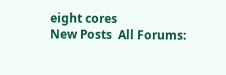eight cores
New Posts  All Forums: